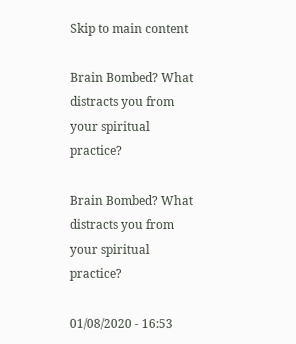Skip to main content

Brain Bombed? What distracts you from your spiritual practice?

Brain Bombed? What distracts you from your spiritual practice?

01/08/2020 - 16:53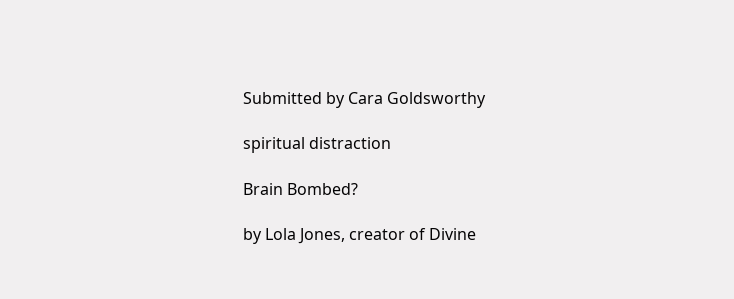Submitted by Cara Goldsworthy

spiritual distraction

Brain Bombed?

by Lola Jones, creator of Divine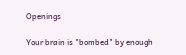Openings

Your brain is "bombed" by enough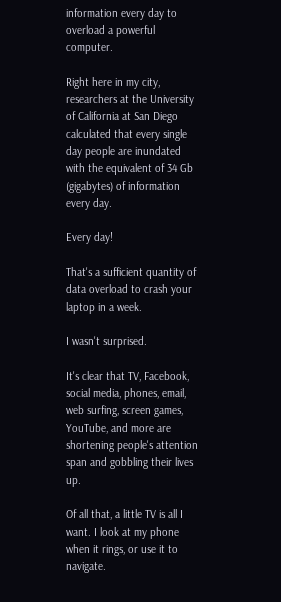information every day to overload a powerful computer.

Right here in my city, researchers at the University of California at San Diego calculated that every single day people are inundated with the equivalent of 34 Gb (gigabytes) of information every day.

Every day!

That's a sufficient quantity of data overload to crash your laptop in a week.

I wasn't surprised.

It's clear that TV, Facebook, social media, phones, email, web surfing, screen games, YouTube, and more are shortening people's attention span and gobbling their lives up.

Of all that, a little TV is all I want. I look at my phone when it rings, or use it to navigate.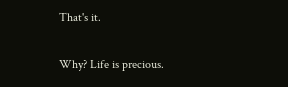That's it.

Why? Life is precious.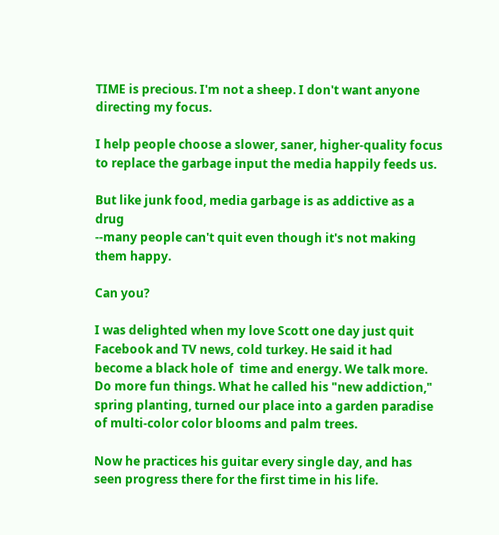TIME is precious. I'm not a sheep. I don't want anyone directing my focus.

I help people choose a slower, saner, higher-quality focus to replace the garbage input the media happily feeds us.

But like junk food, media garbage is as addictive as a drug
--many people can't quit even though it's not making them happy.

Can you?

I was delighted when my love Scott one day just quit Facebook and TV news, cold turkey. He said it had become a black hole of  time and energy. We talk more. Do more fun things. What he called his "new addiction," spring planting, turned our place into a garden paradise of multi-color color blooms and palm trees.

Now he practices his guitar every single day, and has seen progress there for the first time in his life.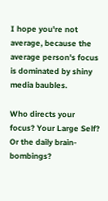I hope you're not average, because the average person's focus is dominated by shiny media baubles.

Who directs your focus? Your Large Self?
Or the daily brain-bombings?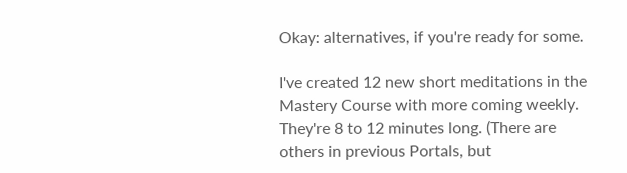Okay: alternatives, if you're ready for some.

I've created 12 new short meditations in the Mastery Course with more coming weekly. They're 8 to 12 minutes long. (There are others in previous Portals, but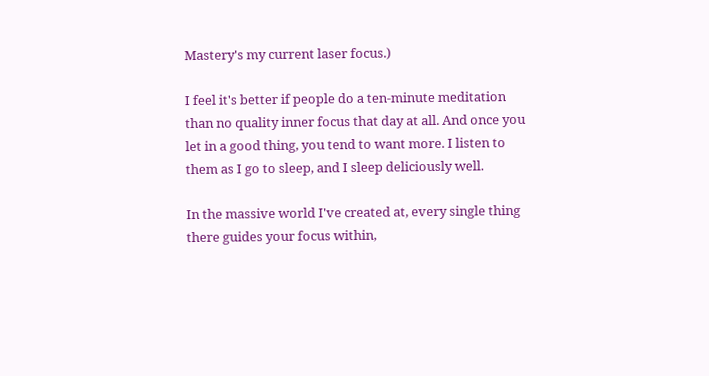Mastery's my current laser focus.)

I feel it's better if people do a ten-minute meditation than no quality inner focus that day at all. And once you let in a good thing, you tend to want more. I listen to them as I go to sleep, and I sleep deliciously well.

In the massive world I've created at, every single thing there guides your focus within,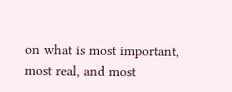on what is most important, most real, and most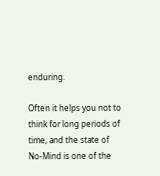enduring.

Often it helps you not to think for long periods of time, and the state of No-Mind is one of the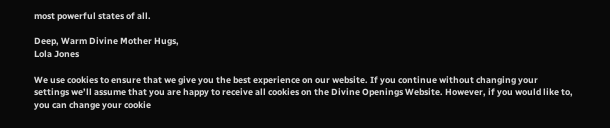most powerful states of all.

Deep, Warm Divine Mother Hugs,
Lola Jones

We use cookies to ensure that we give you the best experience on our website. If you continue without changing your settings we’ll assume that you are happy to receive all cookies on the Divine Openings Website. However, if you would like to, you can change your cookie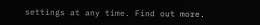settings at any time. Find out more.